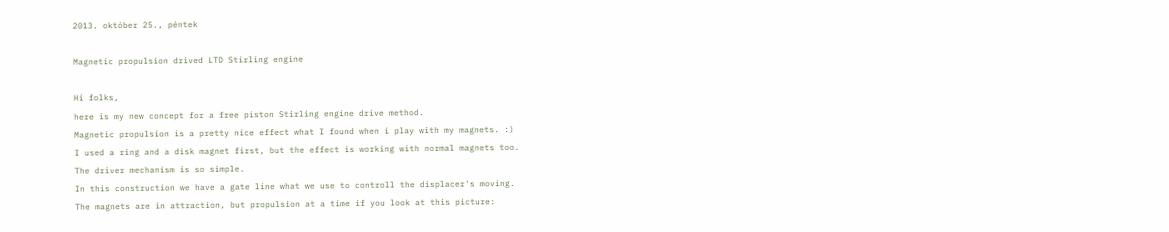2013. október 25., péntek

Magnetic propulsion drived LTD Stirling engine

Hi folks,
here is my new concept for a free piston Stirling engine drive method.
Magnetic propulsion is a pretty nice effect what I found when i play with my magnets. :)
I used a ring and a disk magnet first, but the effect is working with normal magnets too.
The driver mechanism is so simple.
In this construction we have a gate line what we use to controll the displacer's moving.
The magnets are in attraction, but propulsion at a time if you look at this picture: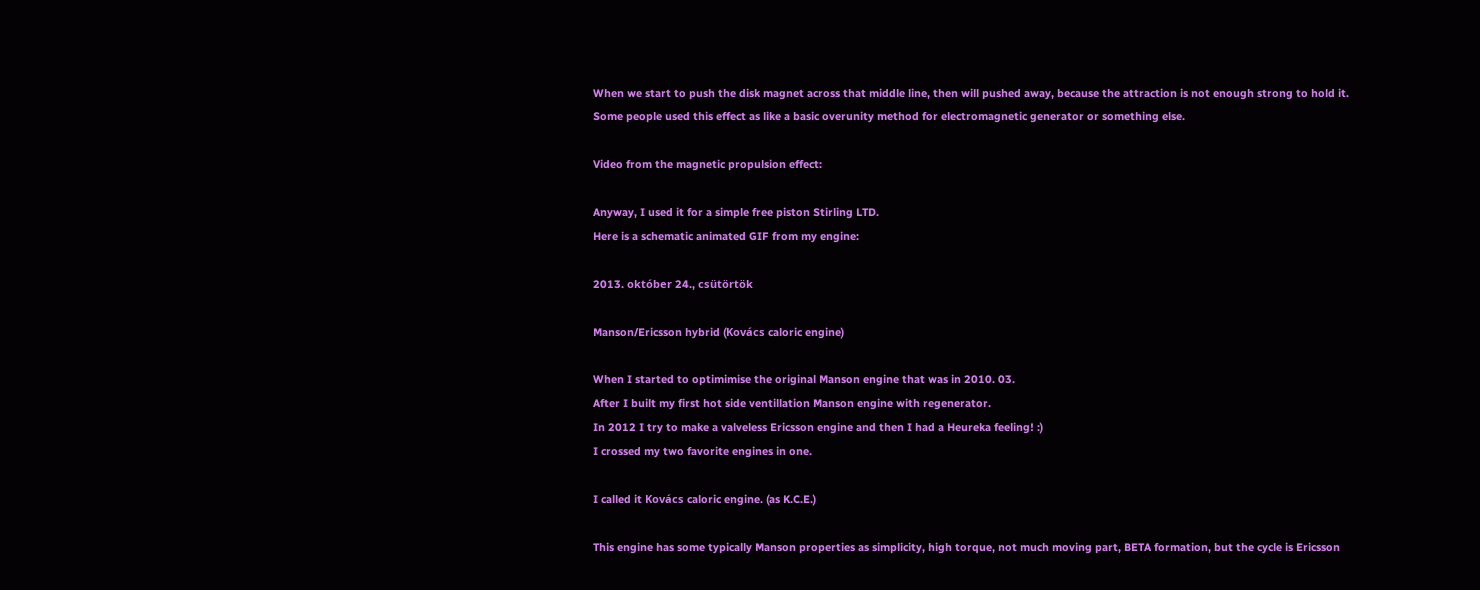When we start to push the disk magnet across that middle line, then will pushed away, because the attraction is not enough strong to hold it.
Some people used this effect as like a basic overunity method for electromagnetic generator or something else.

Video from the magnetic propulsion effect:

Anyway, I used it for a simple free piston Stirling LTD.
Here is a schematic animated GIF from my engine:

2013. október 24., csütörtök

Manson/Ericsson hybrid (Kovács caloric engine)

When I started to optimimise the original Manson engine that was in 2010. 03.
After I built my first hot side ventillation Manson engine with regenerator.
In 2012 I try to make a valveless Ericsson engine and then I had a Heureka feeling! :)
I crossed my two favorite engines in one.

I called it Kovács caloric engine. (as K.C.E.)

This engine has some typically Manson properties as simplicity, high torque, not much moving part, BETA formation, but the cycle is Ericsson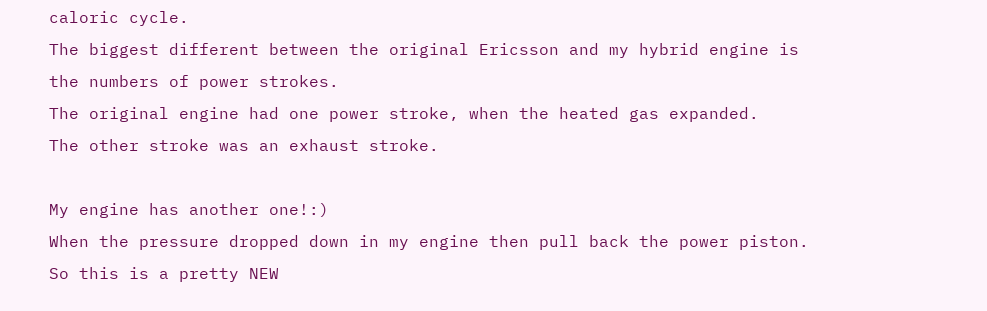caloric cycle.
The biggest different between the original Ericsson and my hybrid engine is the numbers of power strokes.
The original engine had one power stroke, when the heated gas expanded.
The other stroke was an exhaust stroke.

My engine has another one!:)
When the pressure dropped down in my engine then pull back the power piston.
So this is a pretty NEW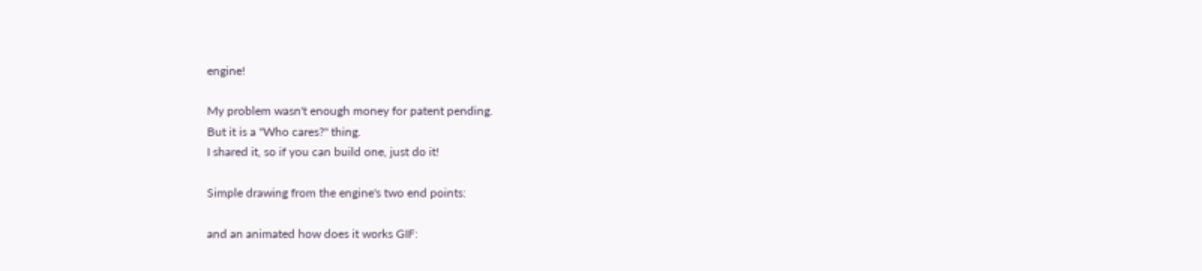engine!

My problem wasn't enough money for patent pending.
But it is a "Who cares?" thing.
I shared it, so if you can build one, just do it!

Simple drawing from the engine's two end points:

and an animated how does it works GIF: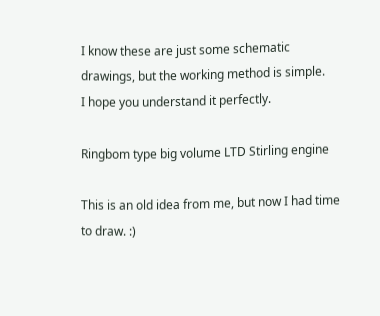I know these are just some schematic drawings, but the working method is simple.
I hope you understand it perfectly.

Ringbom type big volume LTD Stirling engine

This is an old idea from me, but now I had time to draw. :)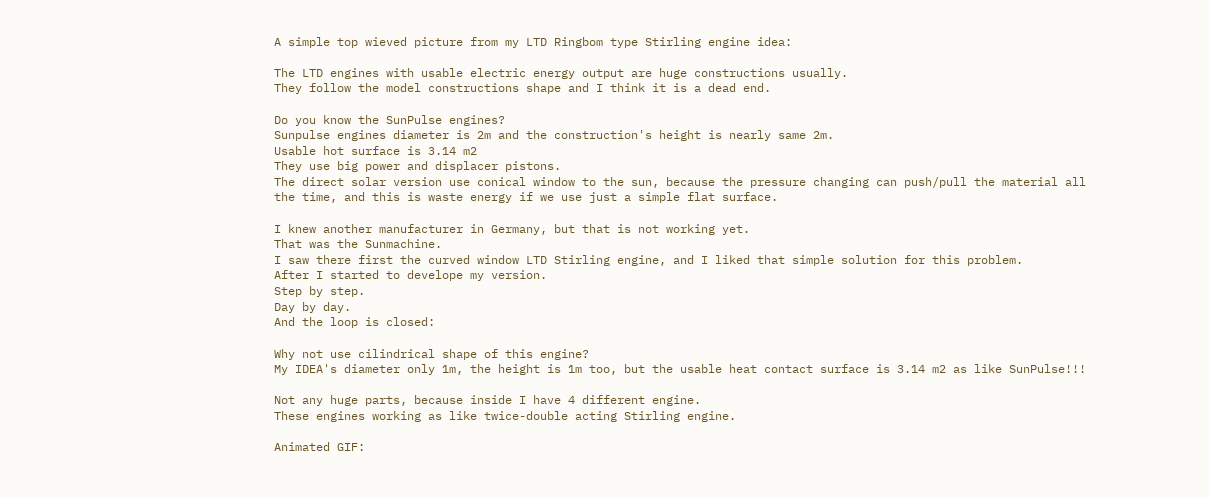A simple top wieved picture from my LTD Ringbom type Stirling engine idea:

The LTD engines with usable electric energy output are huge constructions usually.
They follow the model constructions shape and I think it is a dead end.

Do you know the SunPulse engines?
Sunpulse engines diameter is 2m and the construction's height is nearly same 2m.
Usable hot surface is 3.14 m2
They use big power and displacer pistons.
The direct solar version use conical window to the sun, because the pressure changing can push/pull the material all the time, and this is waste energy if we use just a simple flat surface.

I knew another manufacturer in Germany, but that is not working yet.
That was the Sunmachine.
I saw there first the curved window LTD Stirling engine, and I liked that simple solution for this problem.
After I started to develope my version.
Step by step.
Day by day.
And the loop is closed:

Why not use cilindrical shape of this engine?
My IDEA's diameter only 1m, the height is 1m too, but the usable heat contact surface is 3.14 m2 as like SunPulse!!!

Not any huge parts, because inside I have 4 different engine.
These engines working as like twice-double acting Stirling engine.

Animated GIF: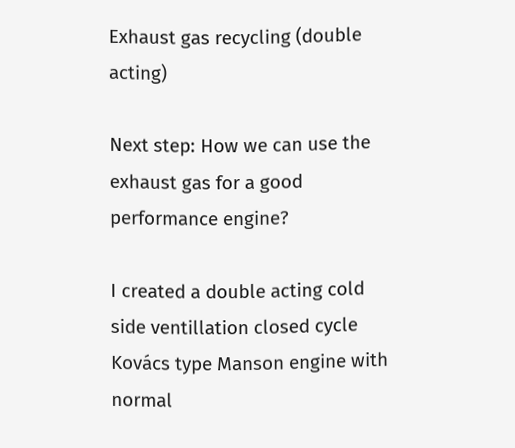Exhaust gas recycling (double acting)

Next step: How we can use the exhaust gas for a good performance engine?

I created a double acting cold side ventillation closed cycle Kovács type Manson engine with normal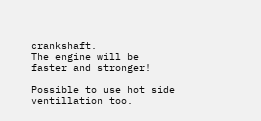crankshaft.
The engine will be faster and stronger!

Possible to use hot side ventillation too.